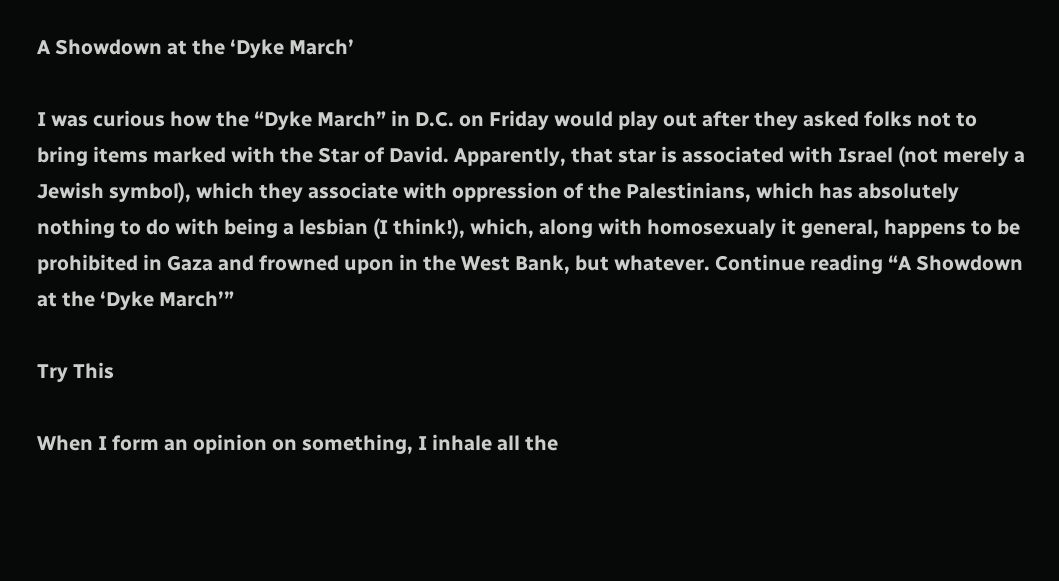A Showdown at the ‘Dyke March’

I was curious how the “Dyke March” in D.C. on Friday would play out after they asked folks not to bring items marked with the Star of David. Apparently, that star is associated with Israel (not merely a Jewish symbol), which they associate with oppression of the Palestinians, which has absolutely nothing to do with being a lesbian (I think!), which, along with homosexualy it general, happens to be prohibited in Gaza and frowned upon in the West Bank, but whatever. Continue reading “A Showdown at the ‘Dyke March’”

Try This

When I form an opinion on something, I inhale all the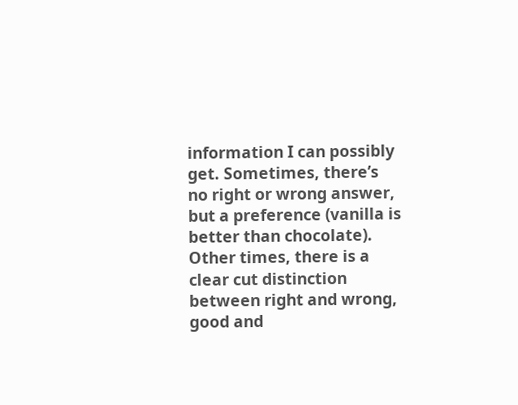information I can possibly get. Sometimes, there’s no right or wrong answer, but a preference (vanilla is better than chocolate). Other times, there is a clear cut distinction between right and wrong, good and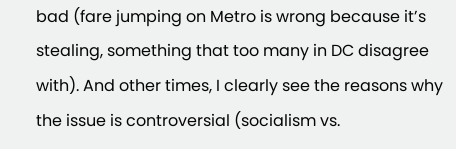bad (fare jumping on Metro is wrong because it’s stealing, something that too many in DC disagree with). And other times, I clearly see the reasons why the issue is controversial (socialism vs.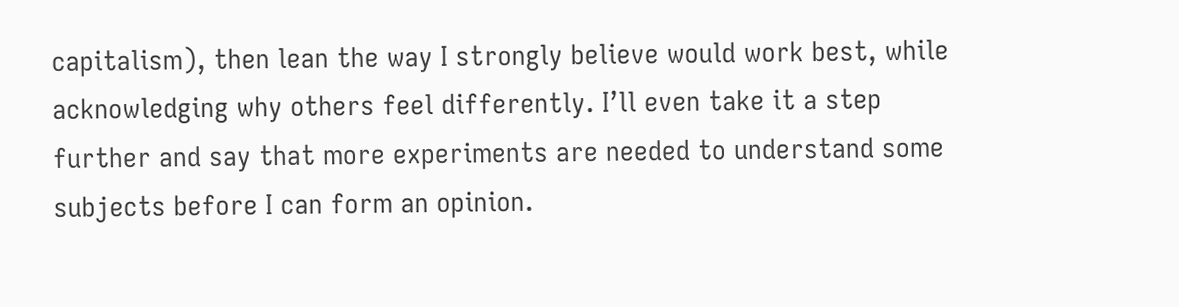capitalism), then lean the way I strongly believe would work best, while acknowledging why others feel differently. I’ll even take it a step further and say that more experiments are needed to understand some subjects before I can form an opinion.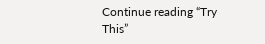Continue reading “Try This”